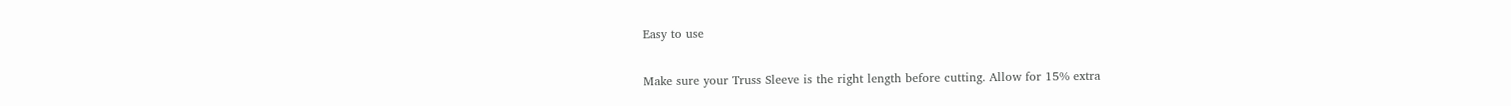Easy to use

Make sure your Truss Sleeve is the right length before cutting. Allow for 15% extra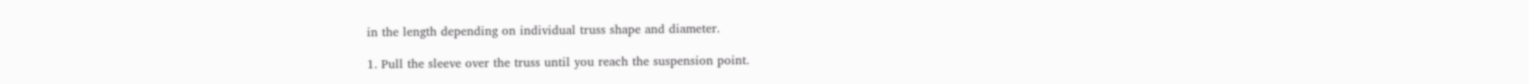in the length depending on individual truss shape and diameter.

1. Pull the sleeve over the truss until you reach the suspension point.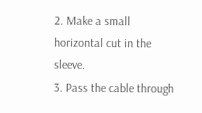2. Make a small horizontal cut in the sleeve.
3. Pass the cable through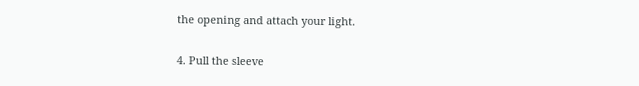the opening and attach your light.

4. Pull the sleeve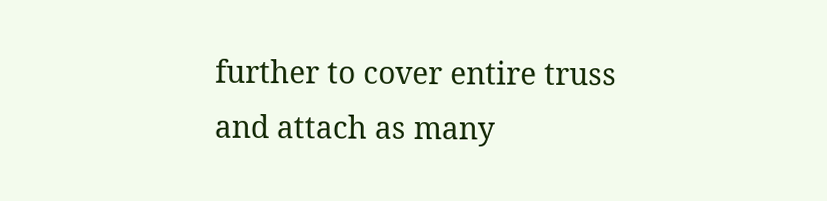further to cover entire truss and attach as many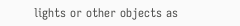lights or other objects as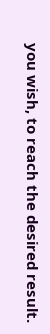you wish, to reach the desired result.